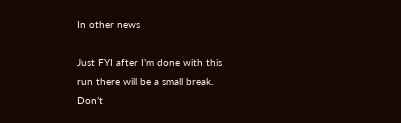In other news

Just FYI after I’m done with this run there will be a small break. Don’t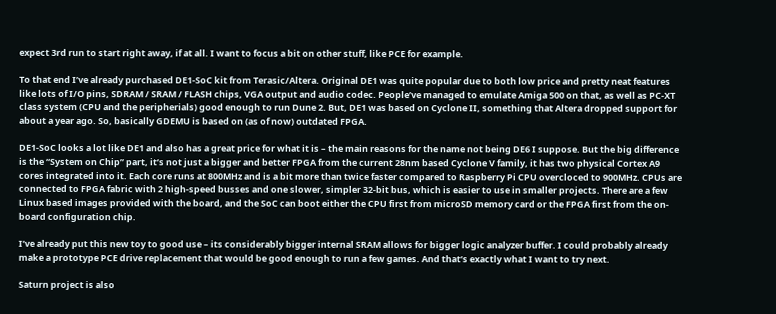expect 3rd run to start right away, if at all. I want to focus a bit on other stuff, like PCE for example.

To that end I’ve already purchased DE1-SoC kit from Terasic/Altera. Original DE1 was quite popular due to both low price and pretty neat features like lots of I/O pins, SDRAM / SRAM / FLASH chips, VGA output and audio codec. People’ve managed to emulate Amiga 500 on that, as well as PC-XT class system (CPU and the peripherials) good enough to run Dune 2. But, DE1 was based on Cyclone II, something that Altera dropped support for about a year ago. So, basically GDEMU is based on (as of now) outdated FPGA.

DE1-SoC looks a lot like DE1 and also has a great price for what it is – the main reasons for the name not being DE6 I suppose. But the big difference is the “System on Chip” part, it’s not just a bigger and better FPGA from the current 28nm based Cyclone V family, it has two physical Cortex A9 cores integrated into it. Each core runs at 800MHz and is a bit more than twice faster compared to Raspberry Pi CPU overcloced to 900MHz. CPUs are connected to FPGA fabric with 2 high-speed busses and one slower, simpler 32-bit bus, which is easier to use in smaller projects. There are a few Linux based images provided with the board, and the SoC can boot either the CPU first from microSD memory card or the FPGA first from the on-board configuration chip.

I’ve already put this new toy to good use – its considerably bigger internal SRAM allows for bigger logic analyzer buffer. I could probably already make a prototype PCE drive replacement that would be good enough to run a few games. And that’s exactly what I want to try next.

Saturn project is also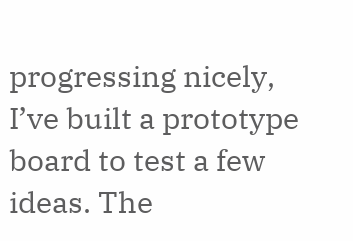progressing nicely, I’ve built a prototype board to test a few ideas. The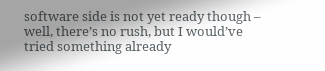software side is not yet ready though – well, there’s no rush, but I would’ve tried something already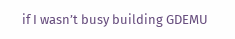if I wasn’t busy building GDEMU